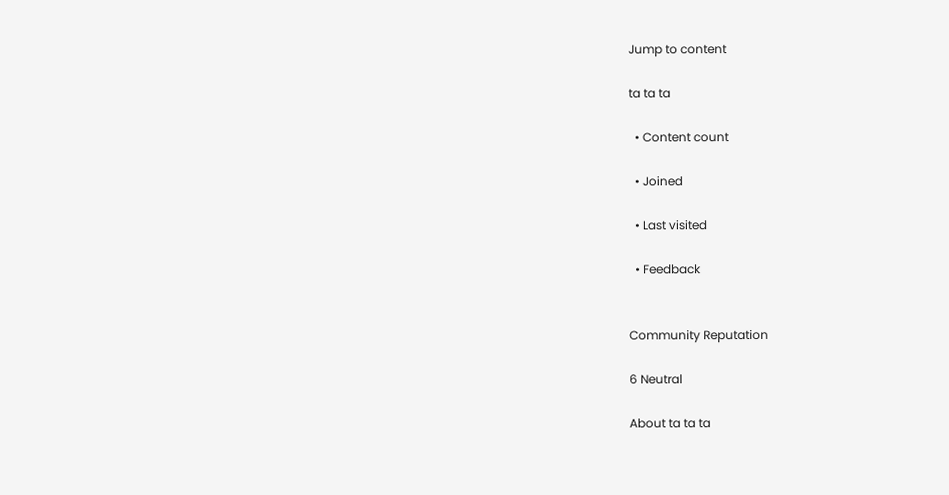Jump to content

ta ta ta

  • Content count

  • Joined

  • Last visited

  • Feedback


Community Reputation

6 Neutral

About ta ta ta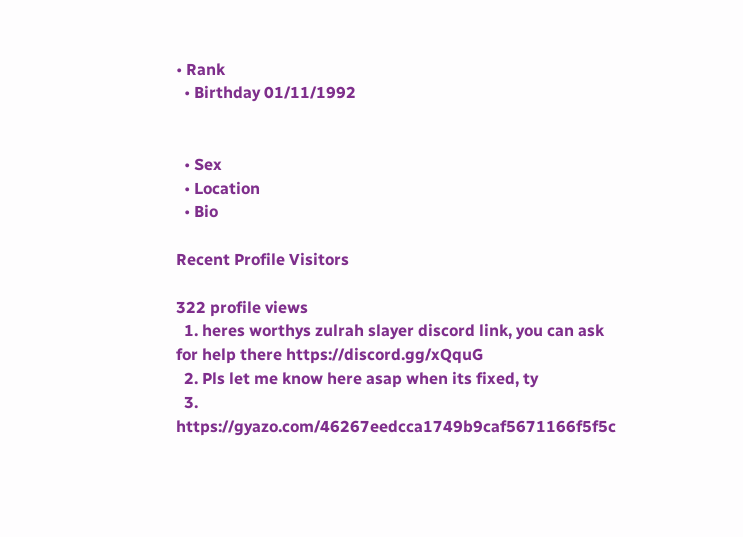• Rank
  • Birthday 01/11/1992


  • Sex
  • Location
  • Bio

Recent Profile Visitors

322 profile views
  1. heres worthys zulrah slayer discord link, you can ask for help there https://discord.gg/xQquG
  2. Pls let me know here asap when its fixed, ty
  3. https://gyazo.com/46267eedcca1749b9caf5671166f5f5c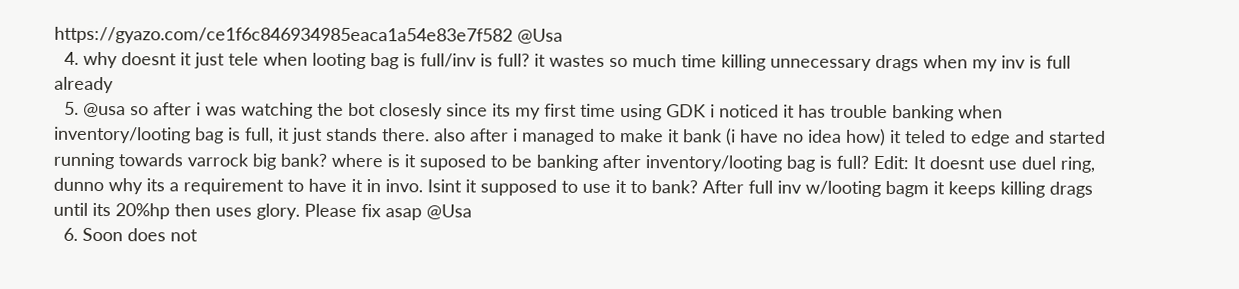https://gyazo.com/ce1f6c846934985eaca1a54e83e7f582 @Usa
  4. why doesnt it just tele when looting bag is full/inv is full? it wastes so much time killing unnecessary drags when my inv is full already
  5. @usa so after i was watching the bot closesly since its my first time using GDK i noticed it has trouble banking when inventory/looting bag is full, it just stands there. also after i managed to make it bank (i have no idea how) it teled to edge and started running towards varrock big bank? where is it suposed to be banking after inventory/looting bag is full? Edit: It doesnt use duel ring, dunno why its a requirement to have it in invo. Isint it supposed to use it to bank? After full inv w/looting bagm it keeps killing drags until its 20%hp then uses glory. Please fix asap @Usa
  6. Soon does not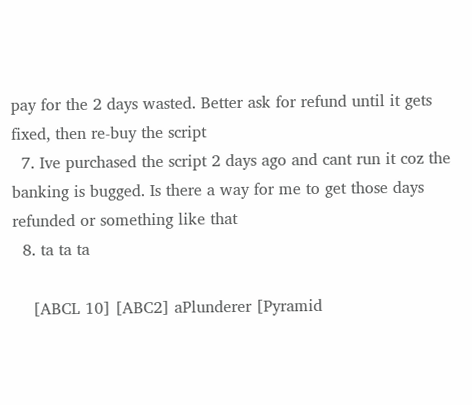pay for the 2 days wasted. Better ask for refund until it gets fixed, then re-buy the script
  7. Ive purchased the script 2 days ago and cant run it coz the banking is bugged. Is there a way for me to get those days refunded or something like that
  8. ta ta ta

    [ABCL 10] [ABC2] aPlunderer [Pyramid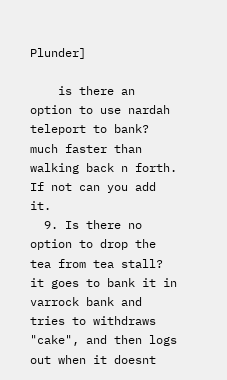Plunder]

    is there an option to use nardah teleport to bank? much faster than walking back n forth. If not can you add it.
  9. Is there no option to drop the tea from tea stall? it goes to bank it in varrock bank and tries to withdraws "cake", and then logs out when it doesnt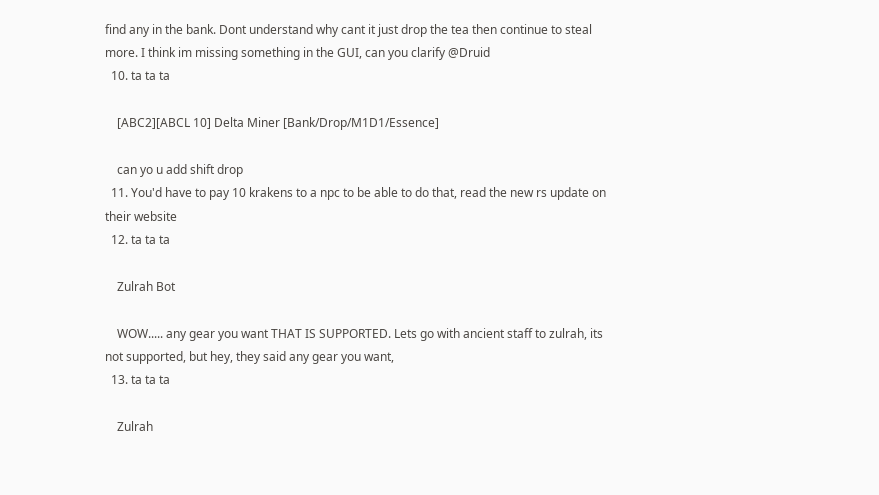find any in the bank. Dont understand why cant it just drop the tea then continue to steal more. I think im missing something in the GUI, can you clarify @Druid
  10. ta ta ta

    [ABC2][ABCL 10] Delta Miner [Bank/Drop/M1D1/Essence]

    can yo u add shift drop
  11. You'd have to pay 10 krakens to a npc to be able to do that, read the new rs update on their website
  12. ta ta ta

    Zulrah Bot

    WOW..... any gear you want THAT IS SUPPORTED. Lets go with ancient staff to zulrah, its not supported, but hey, they said any gear you want,
  13. ta ta ta

    Zulrah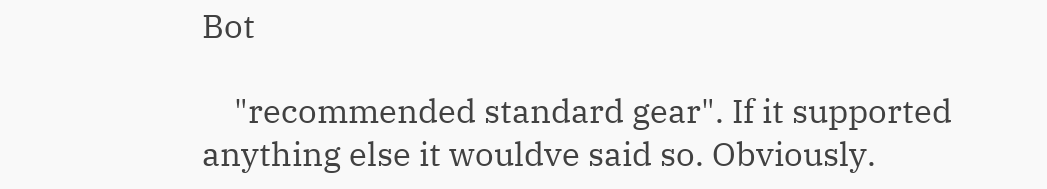Bot

    "recommended standard gear". If it supported anything else it wouldve said so. Obviously.